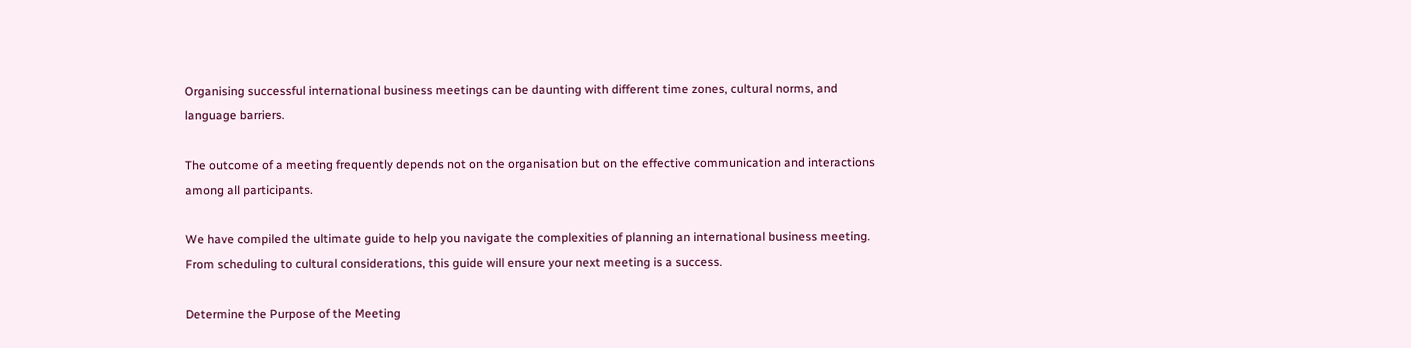Organising successful international business meetings can be daunting with different time zones, cultural norms, and language barriers.

The outcome of a meeting frequently depends not on the organisation but on the effective communication and interactions among all participants.

We have compiled the ultimate guide to help you navigate the complexities of planning an international business meeting. From scheduling to cultural considerations, this guide will ensure your next meeting is a success.

Determine the Purpose of the Meeting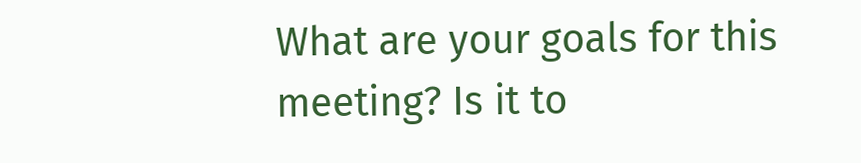What are your goals for this meeting? Is it to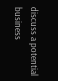discuss a potential business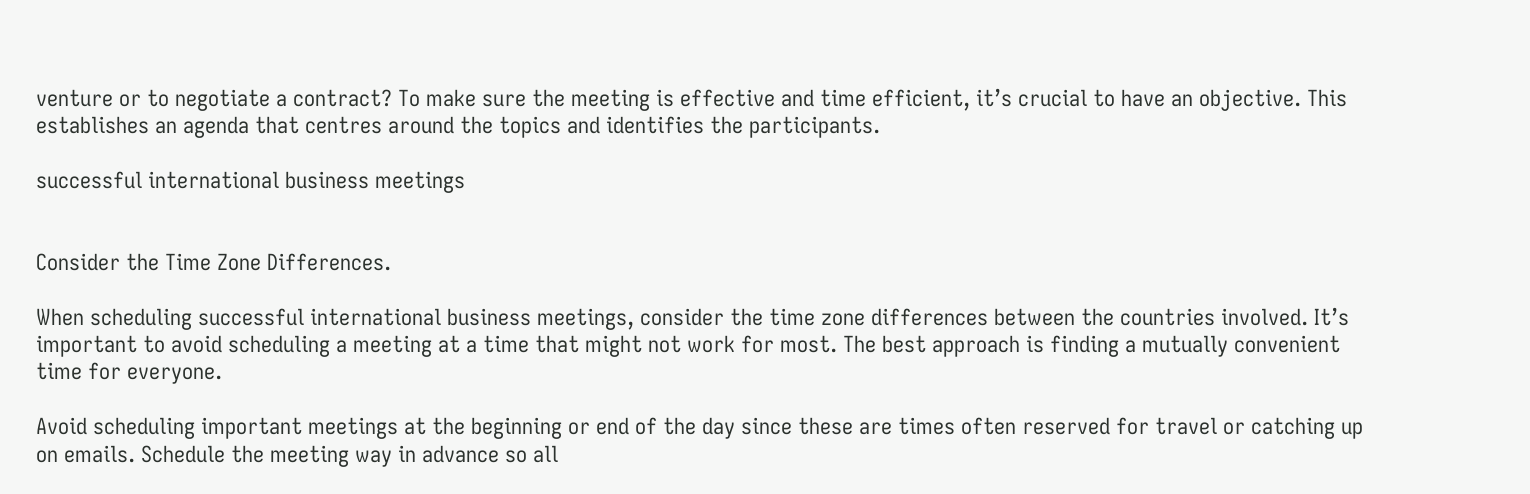venture or to negotiate a contract? To make sure the meeting is effective and time efficient, it’s crucial to have an objective. This establishes an agenda that centres around the topics and identifies the participants.

successful international business meetings


Consider the Time Zone Differences.

When scheduling successful international business meetings, consider the time zone differences between the countries involved. It’s important to avoid scheduling a meeting at a time that might not work for most. The best approach is finding a mutually convenient time for everyone.

Avoid scheduling important meetings at the beginning or end of the day since these are times often reserved for travel or catching up on emails. Schedule the meeting way in advance so all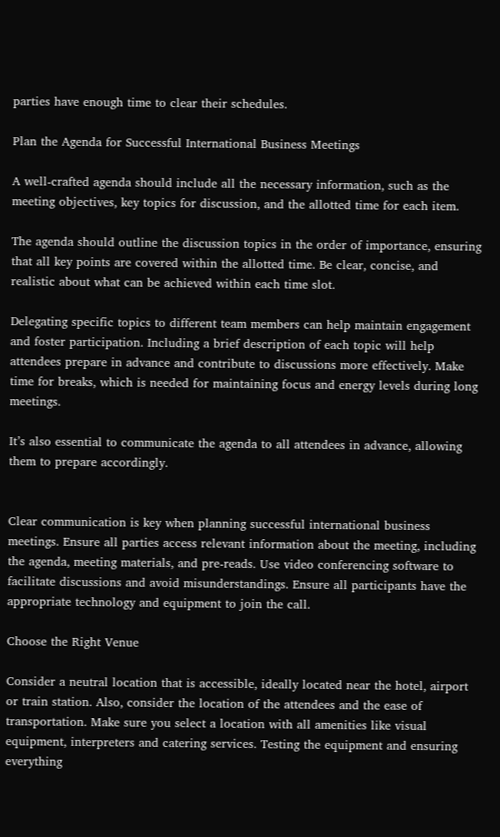parties have enough time to clear their schedules.

Plan the Agenda for Successful International Business Meetings

A well-crafted agenda should include all the necessary information, such as the meeting objectives, key topics for discussion, and the allotted time for each item.

The agenda should outline the discussion topics in the order of importance, ensuring that all key points are covered within the allotted time. Be clear, concise, and realistic about what can be achieved within each time slot.

Delegating specific topics to different team members can help maintain engagement and foster participation. Including a brief description of each topic will help attendees prepare in advance and contribute to discussions more effectively. Make time for breaks, which is needed for maintaining focus and energy levels during long meetings.

It’s also essential to communicate the agenda to all attendees in advance, allowing them to prepare accordingly.


Clear communication is key when planning successful international business meetings. Ensure all parties access relevant information about the meeting, including the agenda, meeting materials, and pre-reads. Use video conferencing software to facilitate discussions and avoid misunderstandings. Ensure all participants have the appropriate technology and equipment to join the call.

Choose the Right Venue

Consider a neutral location that is accessible, ideally located near the hotel, airport or train station. Also, consider the location of the attendees and the ease of transportation. Make sure you select a location with all amenities like visual equipment, interpreters and catering services. Testing the equipment and ensuring everything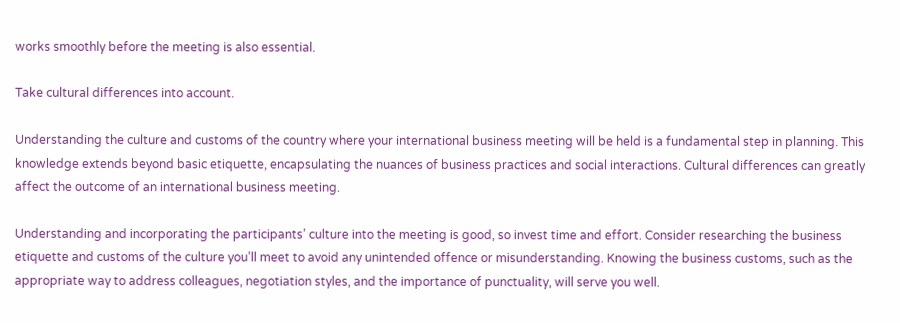works smoothly before the meeting is also essential.

Take cultural differences into account.

Understanding the culture and customs of the country where your international business meeting will be held is a fundamental step in planning. This knowledge extends beyond basic etiquette, encapsulating the nuances of business practices and social interactions. Cultural differences can greatly affect the outcome of an international business meeting.

Understanding and incorporating the participants’ culture into the meeting is good, so invest time and effort. Consider researching the business etiquette and customs of the culture you’ll meet to avoid any unintended offence or misunderstanding. Knowing the business customs, such as the appropriate way to address colleagues, negotiation styles, and the importance of punctuality, will serve you well.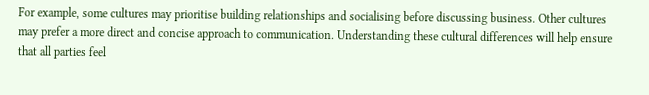For example, some cultures may prioritise building relationships and socialising before discussing business. Other cultures may prefer a more direct and concise approach to communication. Understanding these cultural differences will help ensure that all parties feel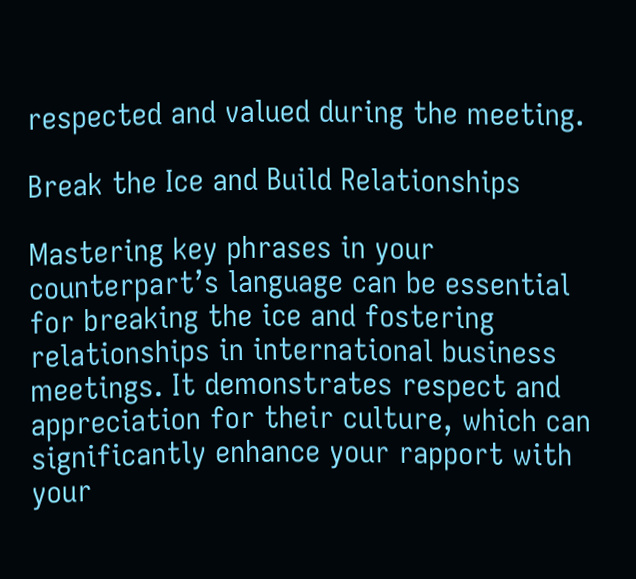respected and valued during the meeting.

Break the Ice and Build Relationships

Mastering key phrases in your counterpart’s language can be essential for breaking the ice and fostering relationships in international business meetings. It demonstrates respect and appreciation for their culture, which can significantly enhance your rapport with your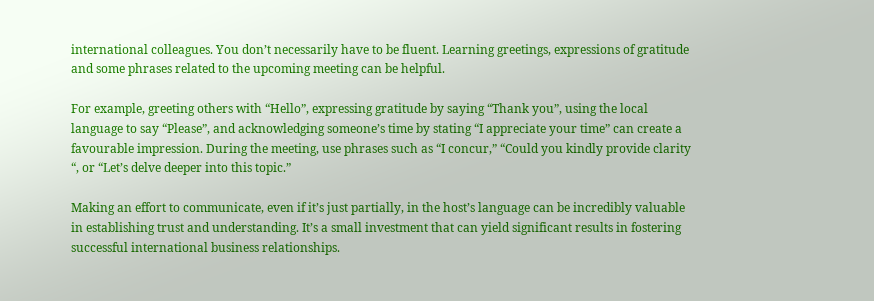international colleagues. You don’t necessarily have to be fluent. Learning greetings, expressions of gratitude and some phrases related to the upcoming meeting can be helpful.

For example, greeting others with “Hello”, expressing gratitude by saying “Thank you”, using the local language to say “Please”, and acknowledging someone’s time by stating “I appreciate your time” can create a favourable impression. During the meeting, use phrases such as “I concur,” “Could you kindly provide clarity “, or “Let’s delve deeper into this topic.”

Making an effort to communicate, even if it’s just partially, in the host’s language can be incredibly valuable in establishing trust and understanding. It’s a small investment that can yield significant results in fostering successful international business relationships.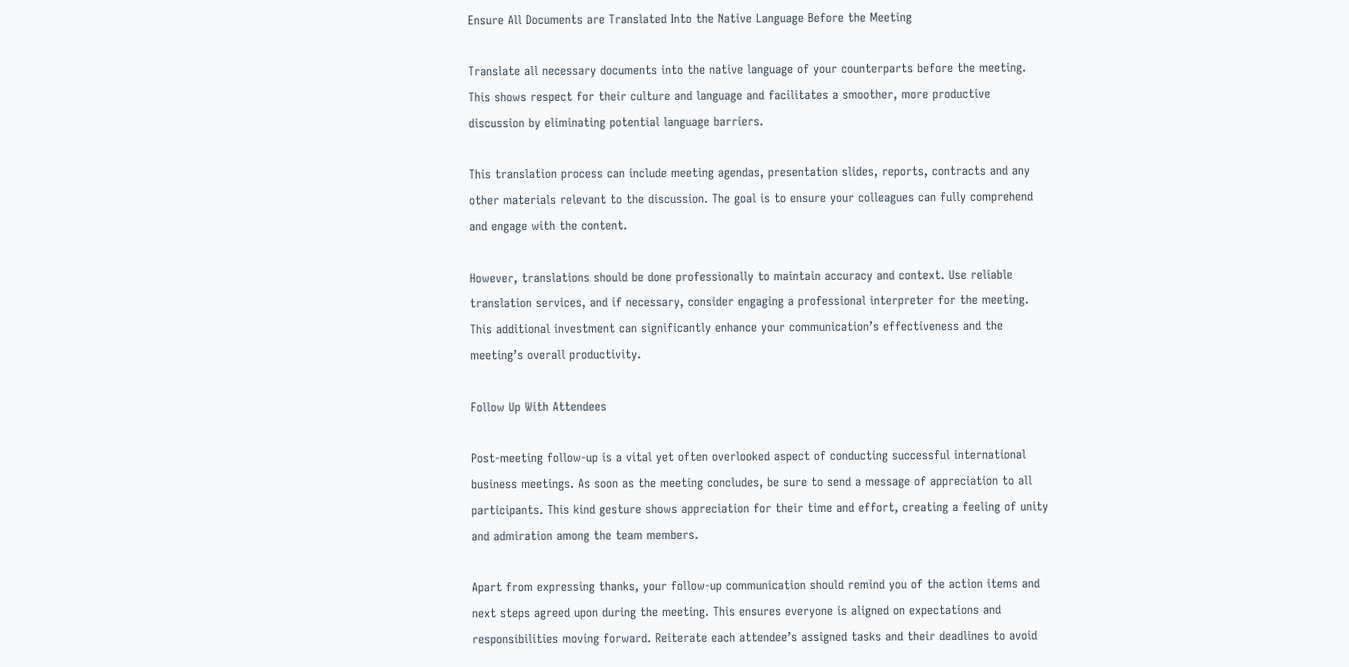Ensure All Documents are Translated Into the Native Language Before the Meeting

Translate all necessary documents into the native language of your counterparts before the meeting. This shows respect for their culture and language and facilitates a smoother, more productive discussion by eliminating potential language barriers.

This translation process can include meeting agendas, presentation slides, reports, contracts and any other materials relevant to the discussion. The goal is to ensure your colleagues can fully comprehend and engage with the content.

However, translations should be done professionally to maintain accuracy and context. Use reliable translation services, and if necessary, consider engaging a professional interpreter for the meeting. This additional investment can significantly enhance your communication’s effectiveness and the meeting’s overall productivity.

Follow Up With Attendees

Post-meeting follow-up is a vital yet often overlooked aspect of conducting successful international business meetings. As soon as the meeting concludes, be sure to send a message of appreciation to all participants. This kind gesture shows appreciation for their time and effort, creating a feeling of unity and admiration among the team members.

Apart from expressing thanks, your follow-up communication should remind you of the action items and next steps agreed upon during the meeting. This ensures everyone is aligned on expectations and responsibilities moving forward. Reiterate each attendee’s assigned tasks and their deadlines to avoid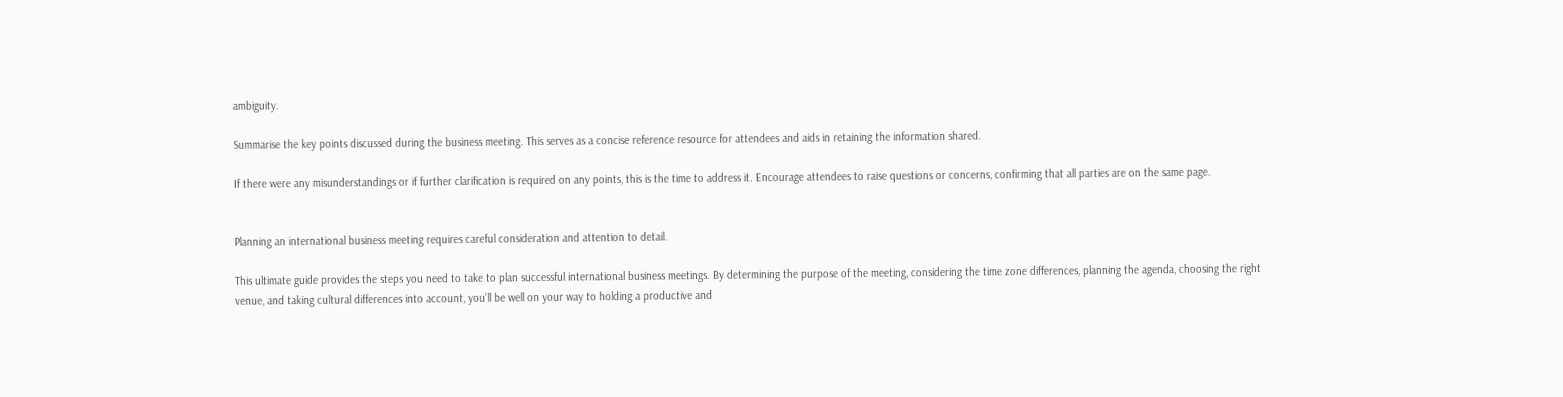ambiguity.

Summarise the key points discussed during the business meeting. This serves as a concise reference resource for attendees and aids in retaining the information shared.

If there were any misunderstandings or if further clarification is required on any points, this is the time to address it. Encourage attendees to raise questions or concerns, confirming that all parties are on the same page.


Planning an international business meeting requires careful consideration and attention to detail.

This ultimate guide provides the steps you need to take to plan successful international business meetings. By determining the purpose of the meeting, considering the time zone differences, planning the agenda, choosing the right venue, and taking cultural differences into account, you’ll be well on your way to holding a productive and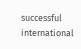successful international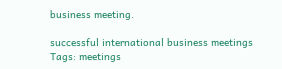business meeting.

successful international business meetings
Tags: meetings